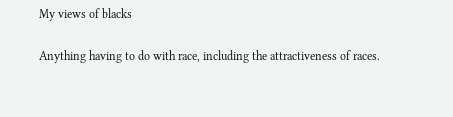My views of blacks

Anything having to do with race, including the attractiveness of races.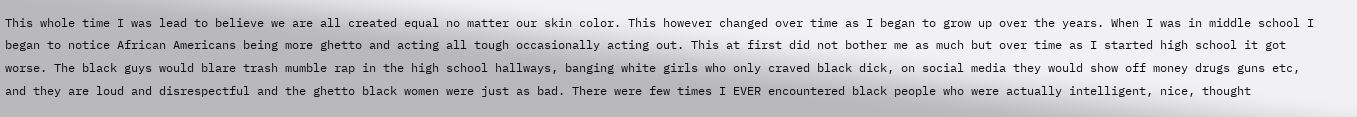This whole time I was lead to believe we are all created equal no matter our skin color. This however changed over time as I began to grow up over the years. When I was in middle school I began to notice African Americans being more ghetto and acting all tough occasionally acting out. This at first did not bother me as much but over time as I started high school it got worse. The black guys would blare trash mumble rap in the high school hallways, banging white girls who only craved black dick, on social media they would show off money drugs guns etc, and they are loud and disrespectful and the ghetto black women were just as bad. There were few times I EVER encountered black people who were actually intelligent, nice, thought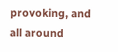provoking, and all around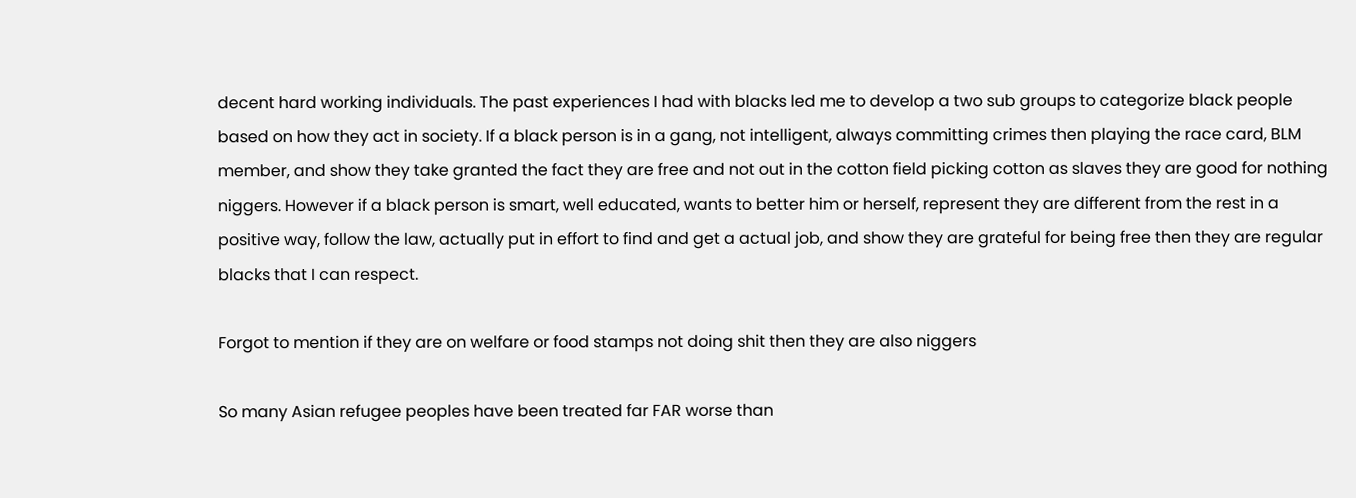decent hard working individuals. The past experiences I had with blacks led me to develop a two sub groups to categorize black people based on how they act in society. If a black person is in a gang, not intelligent, always committing crimes then playing the race card, BLM member, and show they take granted the fact they are free and not out in the cotton field picking cotton as slaves they are good for nothing niggers. However if a black person is smart, well educated, wants to better him or herself, represent they are different from the rest in a positive way, follow the law, actually put in effort to find and get a actual job, and show they are grateful for being free then they are regular blacks that I can respect.

Forgot to mention if they are on welfare or food stamps not doing shit then they are also niggers

So many Asian refugee peoples have been treated far FAR worse than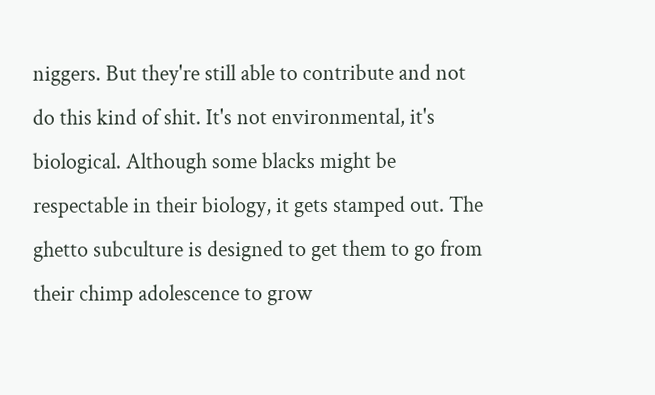niggers. But they're still able to contribute and not do this kind of shit. It's not environmental, it's biological. Although some blacks might be respectable in their biology, it gets stamped out. The ghetto subculture is designed to get them to go from their chimp adolescence to grow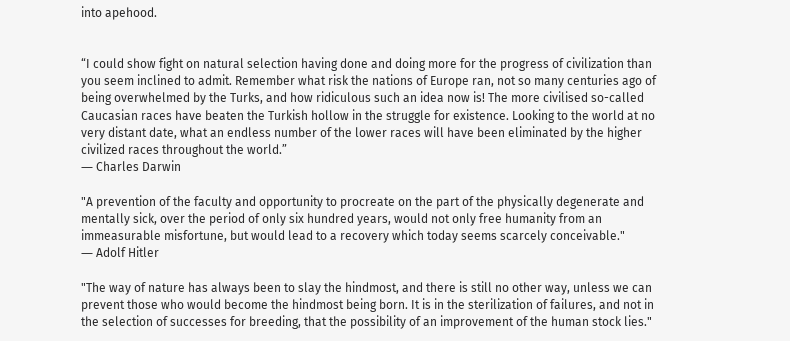into apehood.


“I could show fight on natural selection having done and doing more for the progress of civilization than you seem inclined to admit. Remember what risk the nations of Europe ran, not so many centuries ago of being overwhelmed by the Turks, and how ridiculous such an idea now is! The more civilised so-called Caucasian races have beaten the Turkish hollow in the struggle for existence. Looking to the world at no very distant date, what an endless number of the lower races will have been eliminated by the higher civilized races throughout the world.”
― Charles Darwin

"A prevention of the faculty and opportunity to procreate on the part of the physically degenerate and mentally sick, over the period of only six hundred years, would not only free humanity from an immeasurable misfortune, but would lead to a recovery which today seems scarcely conceivable."
― Adolf Hitler

"The way of nature has always been to slay the hindmost, and there is still no other way, unless we can prevent those who would become the hindmost being born. It is in the sterilization of failures, and not in the selection of successes for breeding, that the possibility of an improvement of the human stock lies."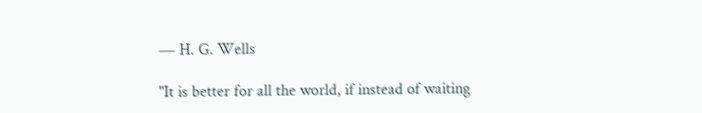― H. G. Wells

"It is better for all the world, if instead of waiting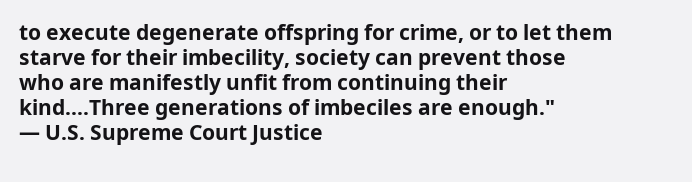to execute degenerate offspring for crime, or to let them starve for their imbecility, society can prevent those who are manifestly unfit from continuing their kind....Three generations of imbeciles are enough."
― U.S. Supreme Court Justice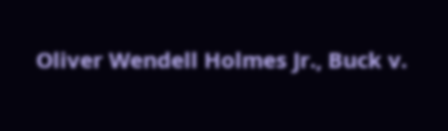Oliver Wendell Holmes Jr., Buck v.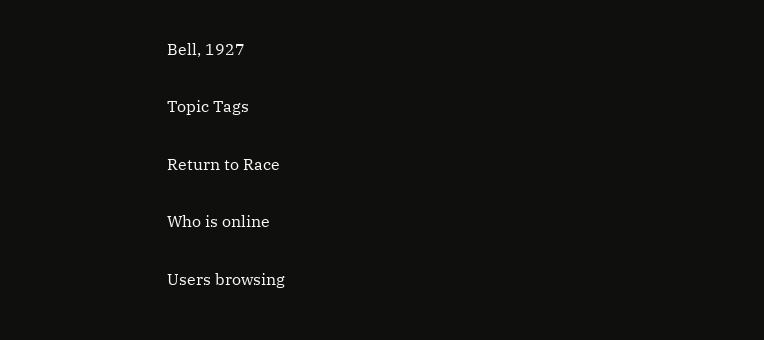Bell, 1927

Topic Tags

Return to Race

Who is online

Users browsing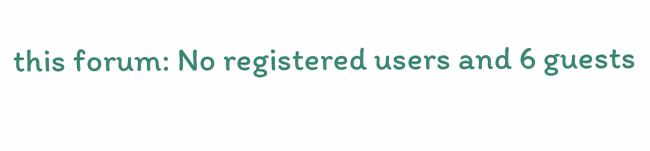this forum: No registered users and 6 guests